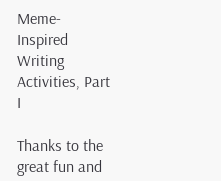Meme-Inspired Writing Activities, Part I

Thanks to the great fun and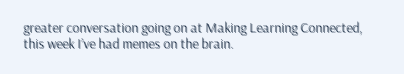greater conversation going on at Making Learning Connected, this week I’ve had memes on the brain.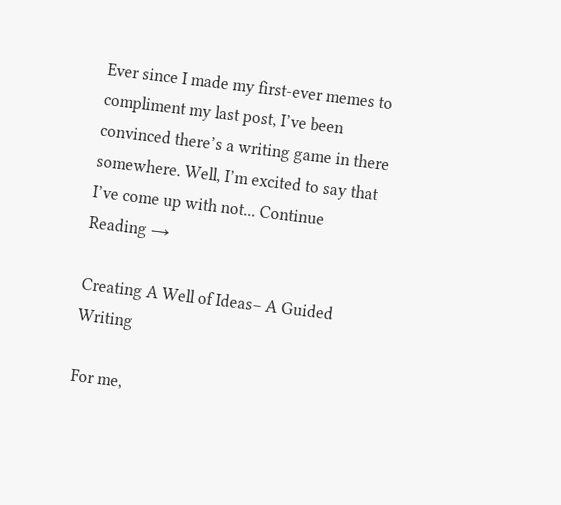Ever since I made my first-ever memes to compliment my last post, I’ve been convinced there’s a writing game in there somewhere. Well, I’m excited to say that I’ve come up with not... Continue Reading →

Creating A Well of Ideas– A Guided Writing

For me,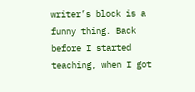writer’s block is a funny thing. Back before I started teaching, when I got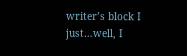writer’s block I just…well, I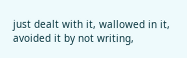just dealt with it, wallowed in it, avoided it by not writing,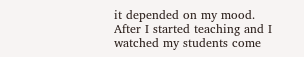it depended on my mood. After I started teaching and I watched my students come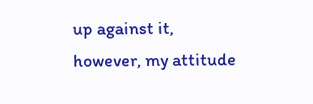up against it, however, my attitude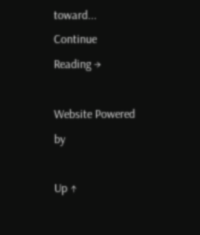toward... Continue Reading →

Website Powered by

Up ↑